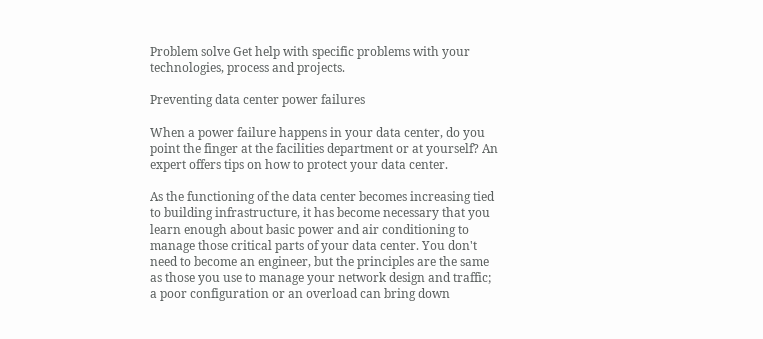Problem solve Get help with specific problems with your technologies, process and projects.

Preventing data center power failures

When a power failure happens in your data center, do you point the finger at the facilities department or at yourself? An expert offers tips on how to protect your data center.

As the functioning of the data center becomes increasing tied to building infrastructure, it has become necessary that you learn enough about basic power and air conditioning to manage those critical parts of your data center. You don't need to become an engineer, but the principles are the same as those you use to manage your network design and traffic; a poor configuration or an overload can bring down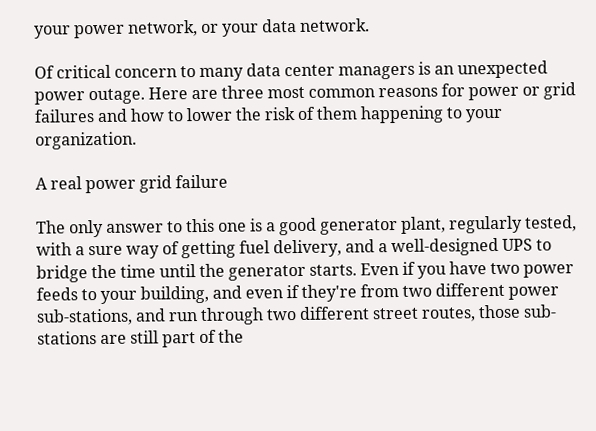your power network, or your data network.

Of critical concern to many data center managers is an unexpected power outage. Here are three most common reasons for power or grid failures and how to lower the risk of them happening to your organization.

A real power grid failure

The only answer to this one is a good generator plant, regularly tested, with a sure way of getting fuel delivery, and a well-designed UPS to bridge the time until the generator starts. Even if you have two power feeds to your building, and even if they're from two different power sub-stations, and run through two different street routes, those sub-stations are still part of the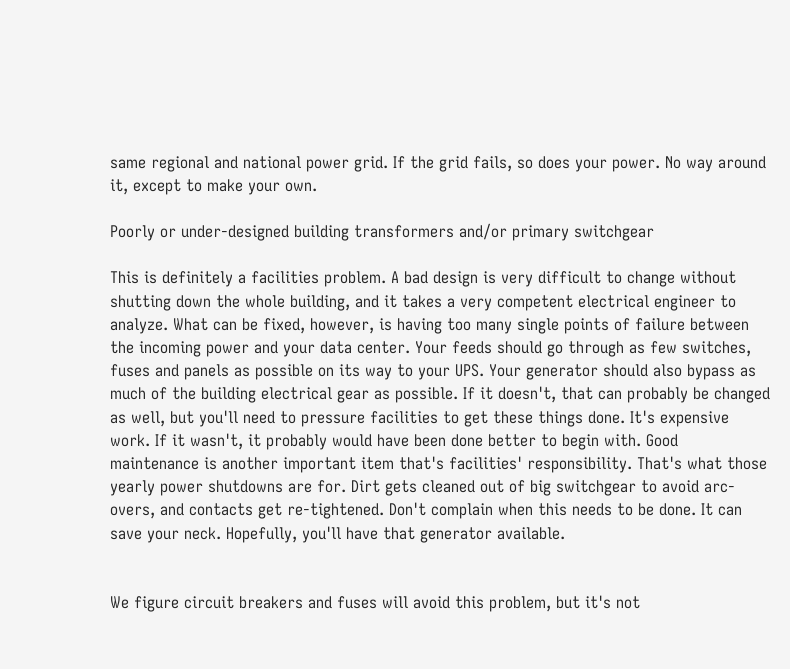same regional and national power grid. If the grid fails, so does your power. No way around it, except to make your own.

Poorly or under-designed building transformers and/or primary switchgear

This is definitely a facilities problem. A bad design is very difficult to change without shutting down the whole building, and it takes a very competent electrical engineer to analyze. What can be fixed, however, is having too many single points of failure between the incoming power and your data center. Your feeds should go through as few switches, fuses and panels as possible on its way to your UPS. Your generator should also bypass as much of the building electrical gear as possible. If it doesn't, that can probably be changed as well, but you'll need to pressure facilities to get these things done. It's expensive work. If it wasn't, it probably would have been done better to begin with. Good maintenance is another important item that's facilities' responsibility. That's what those yearly power shutdowns are for. Dirt gets cleaned out of big switchgear to avoid arc-overs, and contacts get re-tightened. Don't complain when this needs to be done. It can save your neck. Hopefully, you'll have that generator available.


We figure circuit breakers and fuses will avoid this problem, but it's not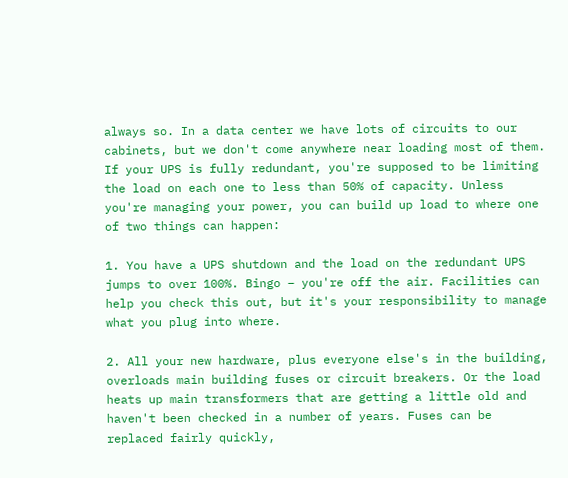always so. In a data center we have lots of circuits to our cabinets, but we don't come anywhere near loading most of them. If your UPS is fully redundant, you're supposed to be limiting the load on each one to less than 50% of capacity. Unless you're managing your power, you can build up load to where one of two things can happen:

1. You have a UPS shutdown and the load on the redundant UPS jumps to over 100%. Bingo – you're off the air. Facilities can help you check this out, but it's your responsibility to manage what you plug into where.

2. All your new hardware, plus everyone else's in the building, overloads main building fuses or circuit breakers. Or the load heats up main transformers that are getting a little old and haven't been checked in a number of years. Fuses can be replaced fairly quickly,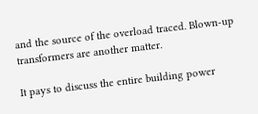and the source of the overload traced. Blown-up transformers are another matter.

It pays to discuss the entire building power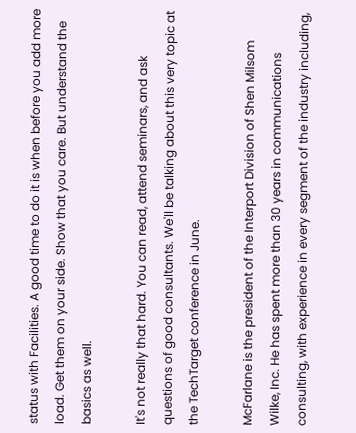status with Facilities. A good time to do it is when before you add more load. Get them on your side. Show that you care. But understand the basics as well.

It's not really that hard. You can read, attend seminars, and ask questions of good consultants. We'll be talking about this very topic at the TechTarget conference in June.

McFarlane is the president of the Interport Division of Shen Milsom Wilke, Inc. He has spent more than 30 years in communications consulting, with experience in every segment of the industry including,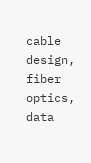cable design, fiber optics, data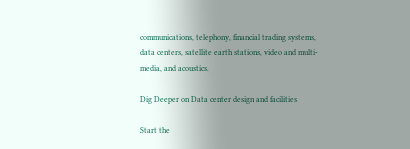communications, telephony, financial trading systems, data centers, satellite earth stations, video and multi-media, and acoustics.

Dig Deeper on Data center design and facilities

Start the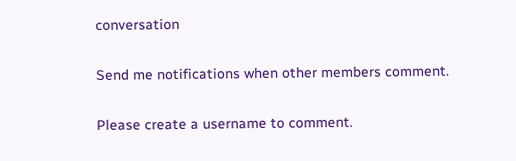conversation

Send me notifications when other members comment.

Please create a username to comment.